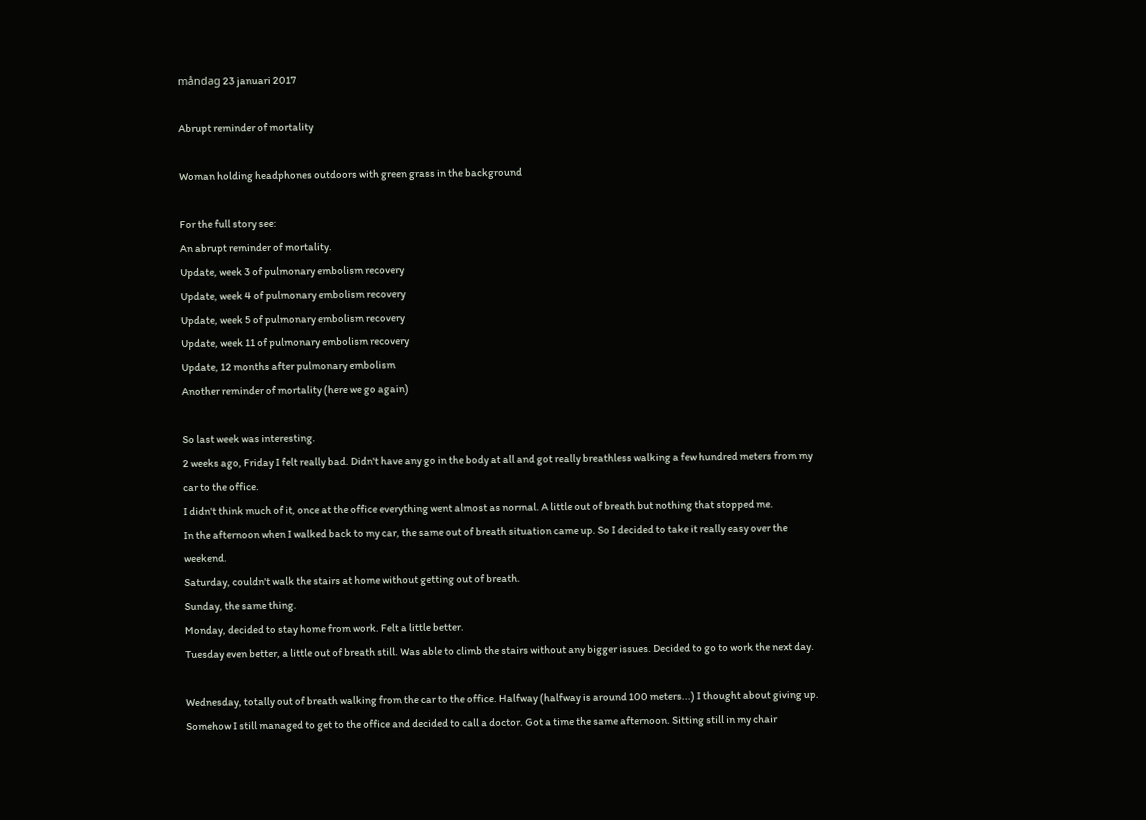måndag 23 januari 2017

Abrupt reminder of mortality

Woman holding headphones outdoors with green grass in the background

For the full story see:
An abrupt reminder of mortality.
Update, week 3 of pulmonary embolism recovery
Update, week 4 of pulmonary embolism recovery
Update, week 5 of pulmonary embolism recovery
Update, week 11 of pulmonary embolism recovery
Update, 12 months after pulmonary embolism
Another reminder of mortality (here we go again)

So last week was interesting.
2 weeks ago, Friday I felt really bad. Didn't have any go in the body at all and got really breathless walking a few hundred meters from my car to the office.
I didn't think much of it, once at the office everything went almost as normal. A little out of breath but nothing that stopped me.
In the afternoon when I walked back to my car, the same out of breath situation came up. So I decided to take it really easy over the weekend.
Saturday, couldn't walk the stairs at home without getting out of breath.
Sunday, the same thing.
Monday, decided to stay home from work. Felt a little better.
Tuesday even better, a little out of breath still. Was able to climb the stairs without any bigger issues. Decided to go to work the next day.

Wednesday, totally out of breath walking from the car to the office. Halfway (halfway is around 100 meters...) I thought about giving up. Somehow I still managed to get to the office and decided to call a doctor. Got a time the same afternoon. Sitting still in my chair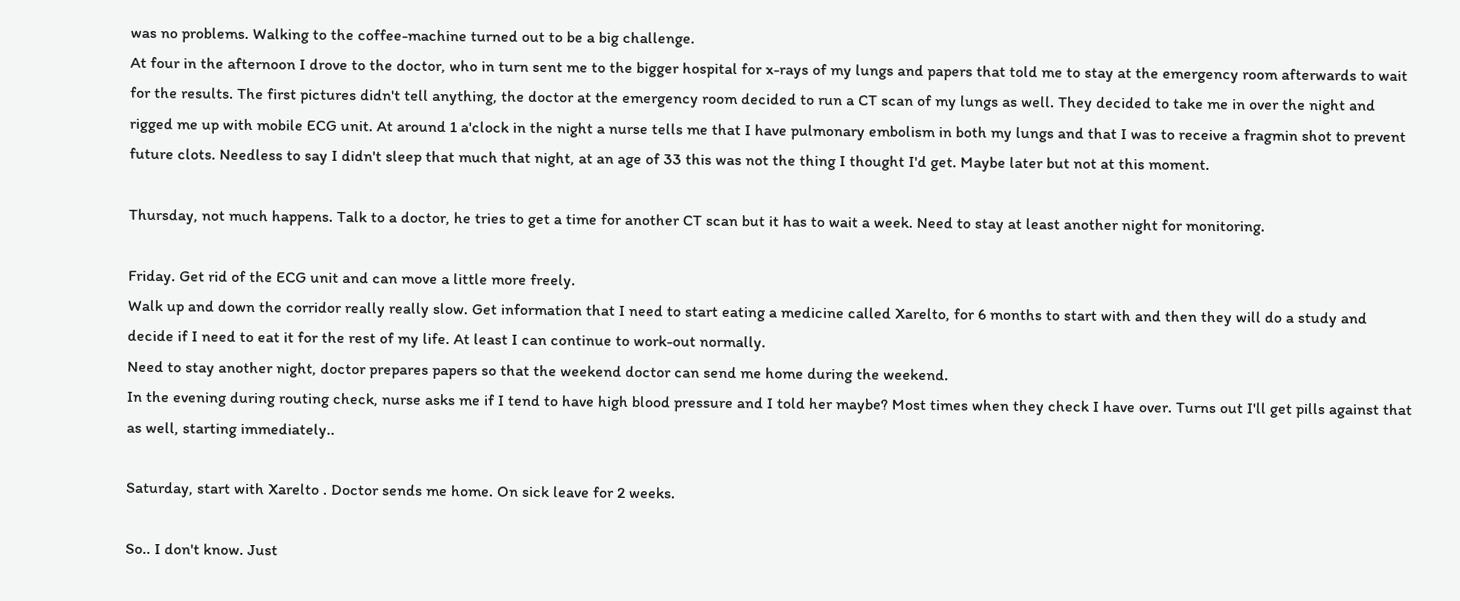was no problems. Walking to the coffee-machine turned out to be a big challenge.
At four in the afternoon I drove to the doctor, who in turn sent me to the bigger hospital for x-rays of my lungs and papers that told me to stay at the emergency room afterwards to wait for the results. The first pictures didn't tell anything, the doctor at the emergency room decided to run a CT scan of my lungs as well. They decided to take me in over the night and rigged me up with mobile ECG unit. At around 1 a'clock in the night a nurse tells me that I have pulmonary embolism in both my lungs and that I was to receive a fragmin shot to prevent future clots. Needless to say I didn't sleep that much that night, at an age of 33 this was not the thing I thought I'd get. Maybe later but not at this moment.

Thursday, not much happens. Talk to a doctor, he tries to get a time for another CT scan but it has to wait a week. Need to stay at least another night for monitoring.

Friday. Get rid of the ECG unit and can move a little more freely.
Walk up and down the corridor really really slow. Get information that I need to start eating a medicine called Xarelto, for 6 months to start with and then they will do a study and decide if I need to eat it for the rest of my life. At least I can continue to work-out normally.
Need to stay another night, doctor prepares papers so that the weekend doctor can send me home during the weekend.
In the evening during routing check, nurse asks me if I tend to have high blood pressure and I told her maybe? Most times when they check I have over. Turns out I'll get pills against that as well, starting immediately..

Saturday, start with Xarelto . Doctor sends me home. On sick leave for 2 weeks.

So.. I don't know. Just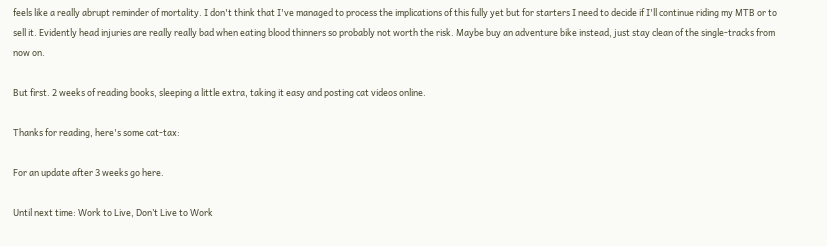feels like a really abrupt reminder of mortality. I don't think that I've managed to process the implications of this fully yet but for starters I need to decide if I'll continue riding my MTB or to sell it. Evidently head injuries are really really bad when eating blood thinners so probably not worth the risk. Maybe buy an adventure bike instead, just stay clean of the single-tracks from now on.

But first. 2 weeks of reading books, sleeping a little extra, taking it easy and posting cat videos online.

Thanks for reading, here's some cat-tax:

For an update after 3 weeks go here.

Until next time: Work to Live, Don’t Live to Work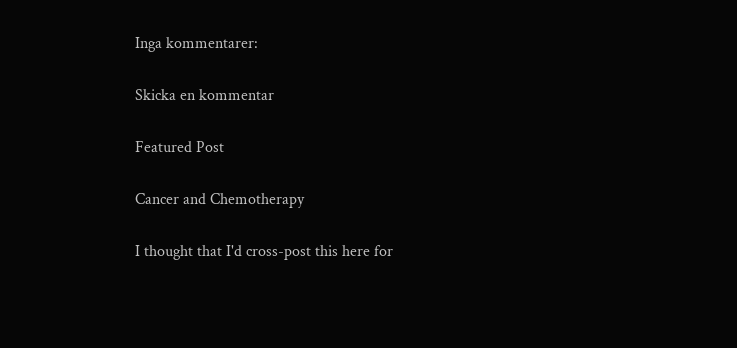Inga kommentarer:

Skicka en kommentar

Featured Post

Cancer and Chemotherapy

I thought that I'd cross-post this here for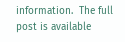information.  The full post is available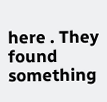here . They found something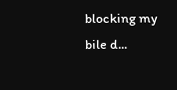blocking my bile d...